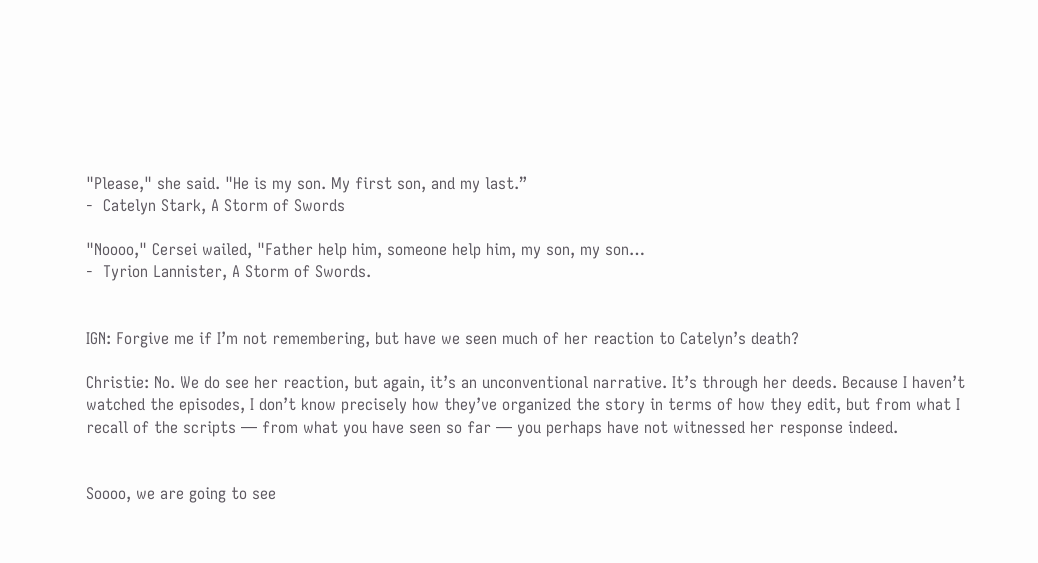"Please," she said. "He is my son. My first son, and my last.”
-  Catelyn Stark, A Storm of Swords

"Noooo," Cersei wailed, "Father help him, someone help him, my son, my son…
-  Tyrion Lannister, A Storm of Swords.


IGN: Forgive me if I’m not remembering, but have we seen much of her reaction to Catelyn’s death?

Christie: No. We do see her reaction, but again, it’s an unconventional narrative. It’s through her deeds. Because I haven’t watched the episodes, I don’t know precisely how they’ve organized the story in terms of how they edit, but from what I recall of the scripts — from what you have seen so far — you perhaps have not witnessed her response indeed.


Soooo, we are going to see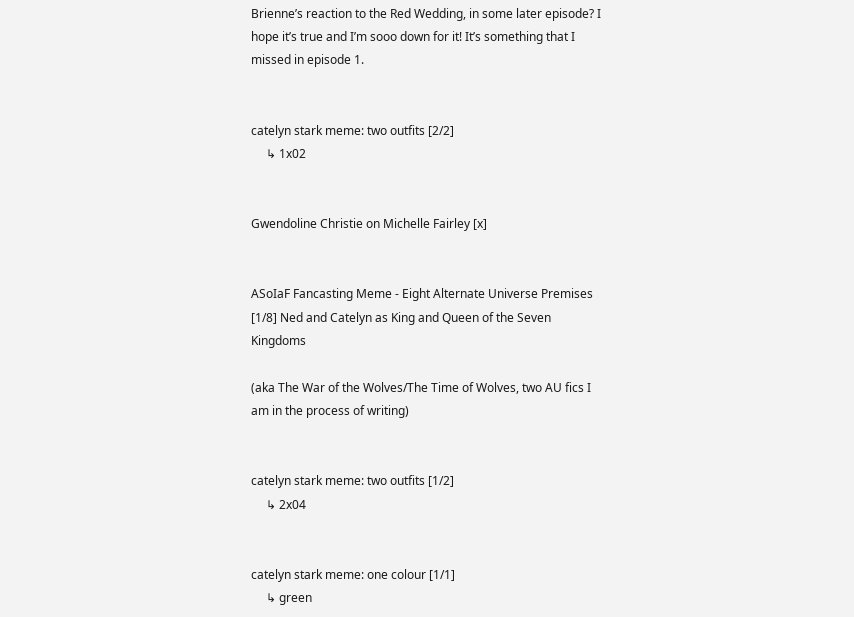Brienne’s reaction to the Red Wedding, in some later episode? I hope it’s true and I’m sooo down for it! It’s something that I missed in episode 1.


catelyn stark meme: two outfits [2/2]
     ↳ 1x02


Gwendoline Christie on Michelle Fairley [x]


ASoIaF Fancasting Meme - Eight Alternate Universe Premises
[1/8] Ned and Catelyn as King and Queen of the Seven Kingdoms

(aka The War of the Wolves/The Time of Wolves, two AU fics I am in the process of writing)


catelyn stark meme: two outfits [1/2]
     ↳ 2x04


catelyn stark meme: one colour [1/1]
     ↳ green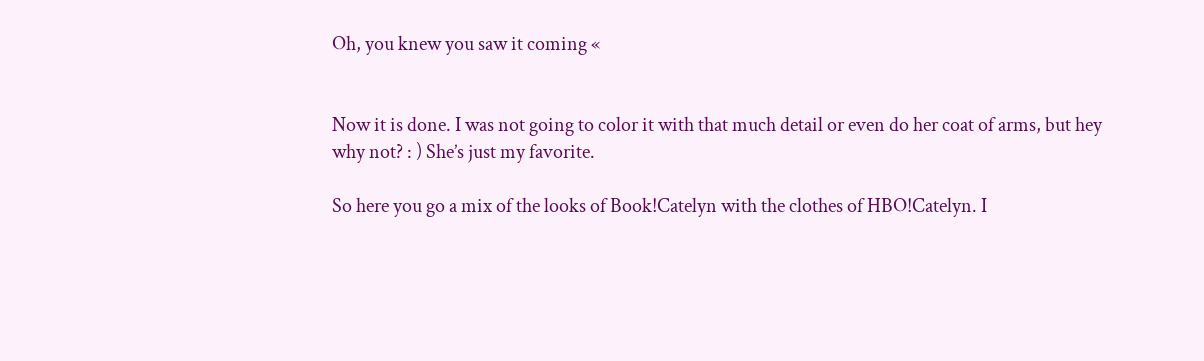Oh, you knew you saw it coming «


Now it is done. I was not going to color it with that much detail or even do her coat of arms, but hey why not? : ) She’s just my favorite.

So here you go a mix of the looks of Book!Catelyn with the clothes of HBO!Catelyn. I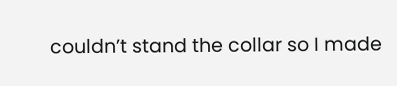couldn’t stand the collar so I made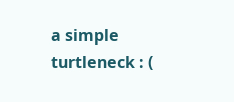a simple turtleneck : (